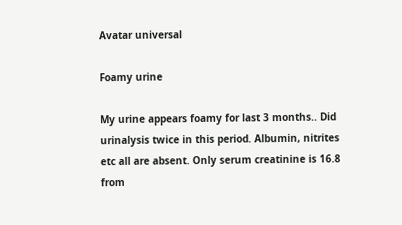Avatar universal

Foamy urine

My urine appears foamy for last 3 months.. Did urinalysis twice in this period. Albumin, nitrites etc all are absent. Only serum creatinine is 16.8 from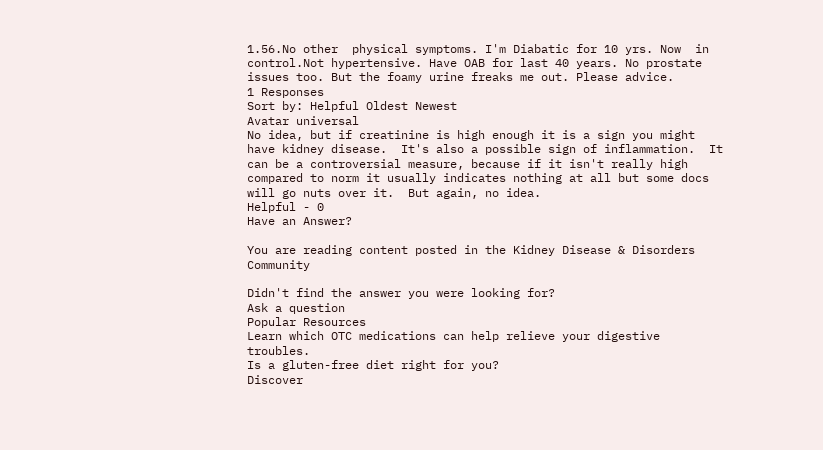1.56.No other  physical symptoms. I'm Diabatic for 10 yrs. Now  in control.Not hypertensive. Have OAB for last 40 years. No prostate issues too. But the foamy urine freaks me out. Please advice.
1 Responses
Sort by: Helpful Oldest Newest
Avatar universal
No idea, but if creatinine is high enough it is a sign you might have kidney disease.  It's also a possible sign of inflammation.  It can be a controversial measure, because if it isn't really high compared to norm it usually indicates nothing at all but some docs will go nuts over it.  But again, no idea.
Helpful - 0
Have an Answer?

You are reading content posted in the Kidney Disease & Disorders Community

Didn't find the answer you were looking for?
Ask a question
Popular Resources
Learn which OTC medications can help relieve your digestive troubles.
Is a gluten-free diet right for you?
Discover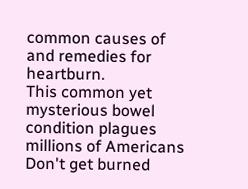common causes of and remedies for heartburn.
This common yet mysterious bowel condition plagues millions of Americans
Don't get burned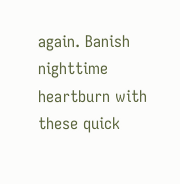again. Banish nighttime heartburn with these quick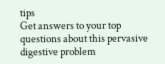tips
Get answers to your top questions about this pervasive digestive problem